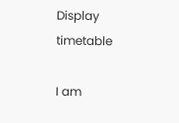Display timetable

I am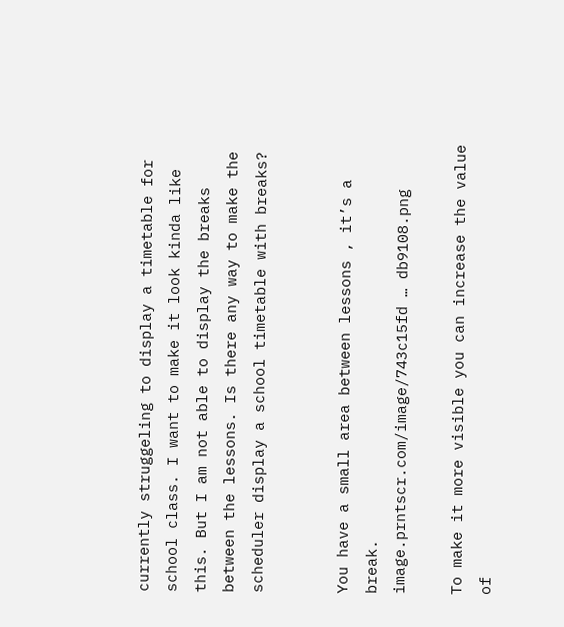currently struggeling to display a timetable for school class. I want to make it look kinda like this. But I am not able to display the breaks between the lessons. Is there any way to make the scheduler display a school timetable with breaks?


You have a small area between lessons , it’s a break.
image.prntscr.com/image/743c15fd … db9108.png

To make it more visible you can increase the value of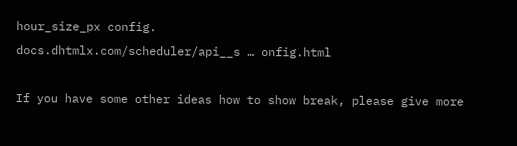hour_size_px config.
docs.dhtmlx.com/scheduler/api__s … onfig.html

If you have some other ideas how to show break, please give more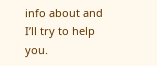info about and I’ll try to help you.